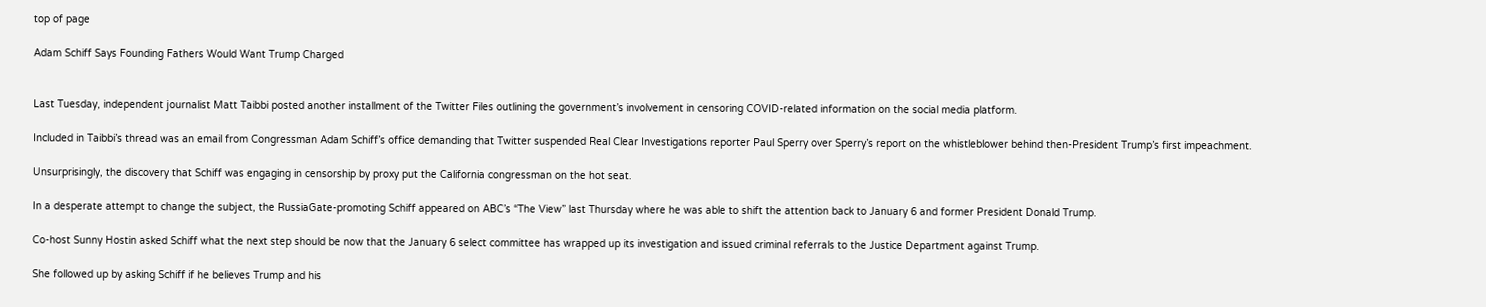top of page

Adam Schiff Says Founding Fathers Would Want Trump Charged


Last Tuesday, independent journalist Matt Taibbi posted another installment of the Twitter Files outlining the government’s involvement in censoring COVID-related information on the social media platform.

Included in Taibbi’s thread was an email from Congressman Adam Schiff’s office demanding that Twitter suspended Real Clear Investigations reporter Paul Sperry over Sperry’s report on the whistleblower behind then-President Trump’s first impeachment.

Unsurprisingly, the discovery that Schiff was engaging in censorship by proxy put the California congressman on the hot seat.

In a desperate attempt to change the subject, the RussiaGate-promoting Schiff appeared on ABC’s “The View” last Thursday where he was able to shift the attention back to January 6 and former President Donald Trump.

Co-host Sunny Hostin asked Schiff what the next step should be now that the January 6 select committee has wrapped up its investigation and issued criminal referrals to the Justice Department against Trump.

She followed up by asking Schiff if he believes Trump and his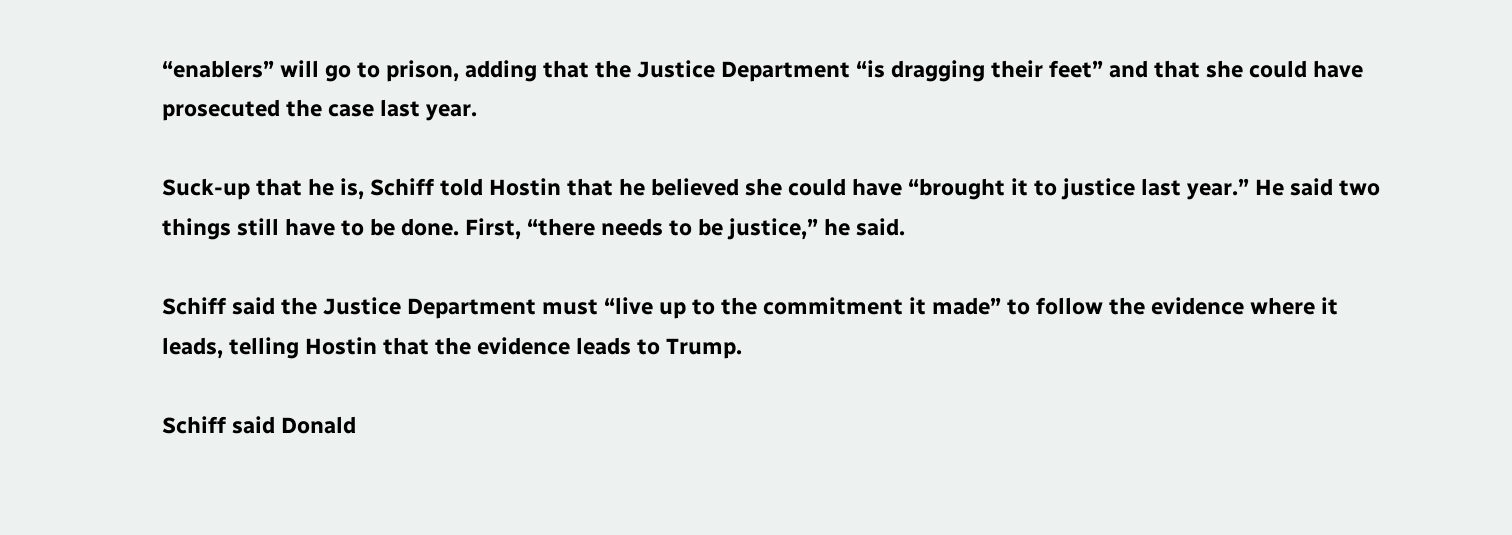“enablers” will go to prison, adding that the Justice Department “is dragging their feet” and that she could have prosecuted the case last year.

Suck-up that he is, Schiff told Hostin that he believed she could have “brought it to justice last year.” He said two things still have to be done. First, “there needs to be justice,” he said.

Schiff said the Justice Department must “live up to the commitment it made” to follow the evidence where it leads, telling Hostin that the evidence leads to Trump.

Schiff said Donald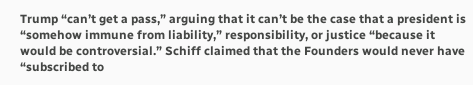Trump “can’t get a pass,” arguing that it can’t be the case that a president is “somehow immune from liability,” responsibility, or justice “because it would be controversial.” Schiff claimed that the Founders would never have “subscribed to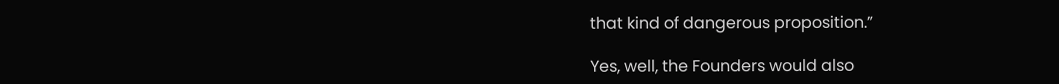that kind of dangerous proposition.”

Yes, well, the Founders would also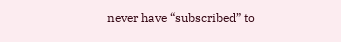never have “subscribed” to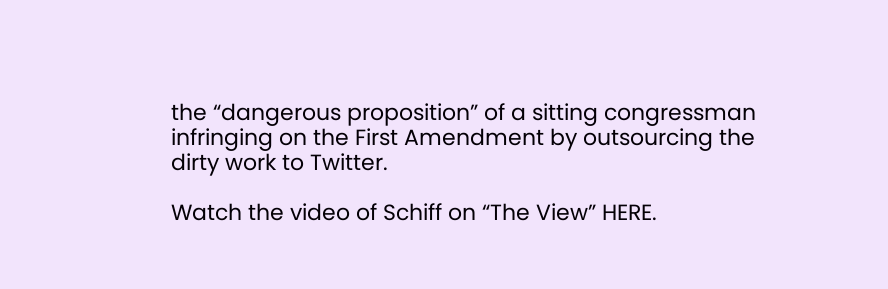the “dangerous proposition” of a sitting congressman infringing on the First Amendment by outsourcing the dirty work to Twitter.

Watch the video of Schiff on “The View” HERE.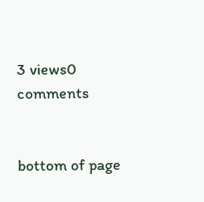3 views0 comments


bottom of page